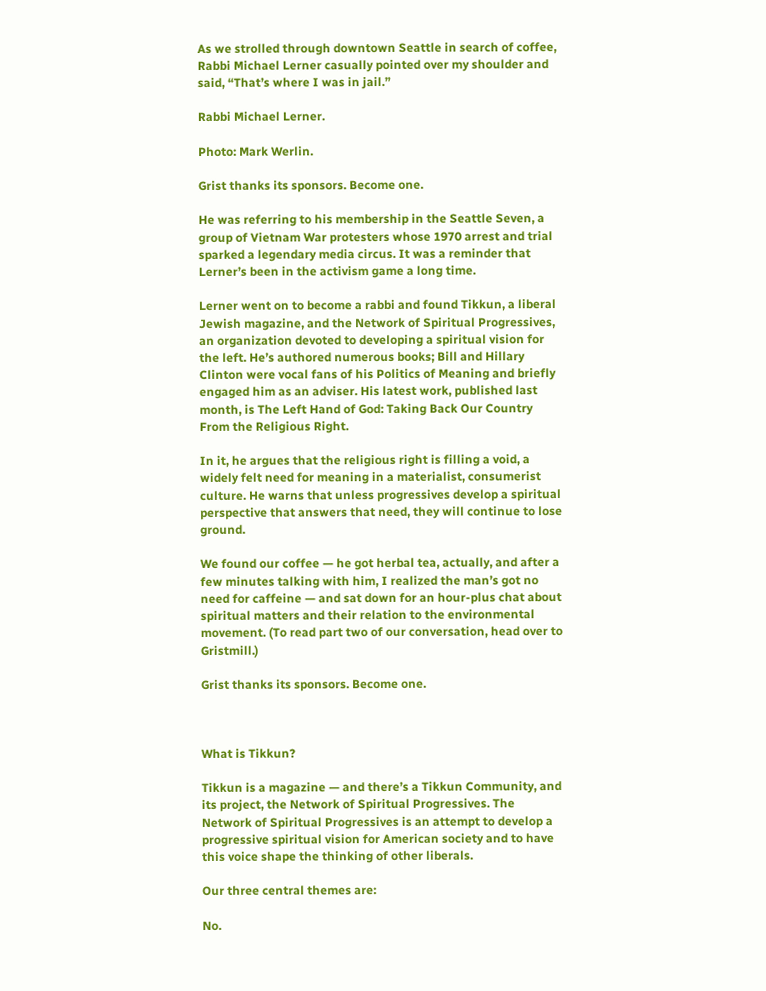As we strolled through downtown Seattle in search of coffee, Rabbi Michael Lerner casually pointed over my shoulder and said, “That’s where I was in jail.”

Rabbi Michael Lerner.

Photo: Mark Werlin.

Grist thanks its sponsors. Become one.

He was referring to his membership in the Seattle Seven, a group of Vietnam War protesters whose 1970 arrest and trial sparked a legendary media circus. It was a reminder that Lerner’s been in the activism game a long time.

Lerner went on to become a rabbi and found Tikkun, a liberal Jewish magazine, and the Network of Spiritual Progressives, an organization devoted to developing a spiritual vision for the left. He’s authored numerous books; Bill and Hillary Clinton were vocal fans of his Politics of Meaning and briefly engaged him as an adviser. His latest work, published last month, is The Left Hand of God: Taking Back Our Country From the Religious Right.

In it, he argues that the religious right is filling a void, a widely felt need for meaning in a materialist, consumerist culture. He warns that unless progressives develop a spiritual perspective that answers that need, they will continue to lose ground.

We found our coffee — he got herbal tea, actually, and after a few minutes talking with him, I realized the man’s got no need for caffeine — and sat down for an hour-plus chat about spiritual matters and their relation to the environmental movement. (To read part two of our conversation, head over to Gristmill.)

Grist thanks its sponsors. Become one.



What is Tikkun?

Tikkun is a magazine — and there’s a Tikkun Community, and its project, the Network of Spiritual Progressives. The Network of Spiritual Progressives is an attempt to develop a progressive spiritual vision for American society and to have this voice shape the thinking of other liberals.

Our three central themes are:

No.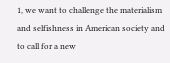1, we want to challenge the materialism and selfishness in American society and to call for a new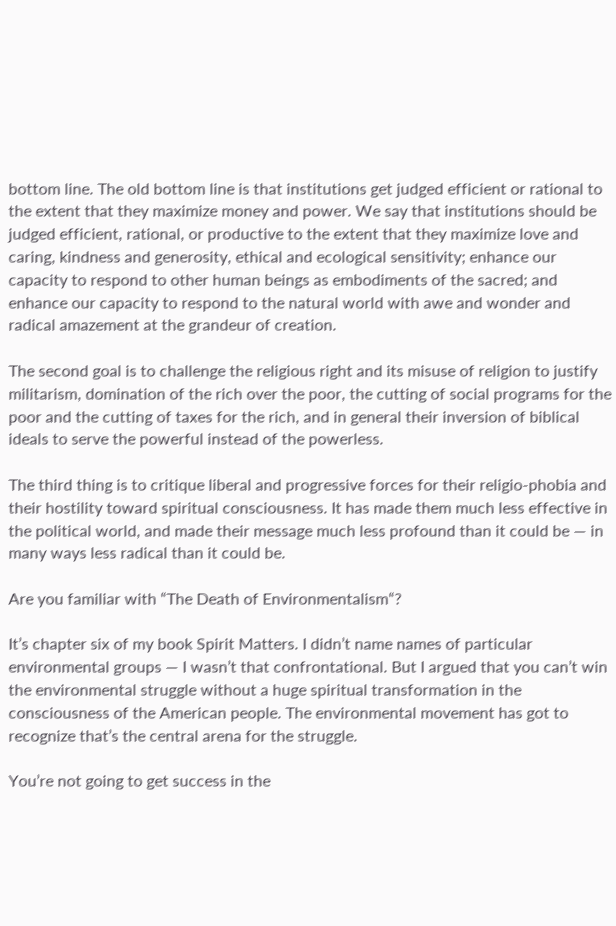bottom line. The old bottom line is that institutions get judged efficient or rational to the extent that they maximize money and power. We say that institutions should be judged efficient, rational, or productive to the extent that they maximize love and caring, kindness and generosity, ethical and ecological sensitivity; enhance our capacity to respond to other human beings as embodiments of the sacred; and enhance our capacity to respond to the natural world with awe and wonder and radical amazement at the grandeur of creation.

The second goal is to challenge the religious right and its misuse of religion to justify militarism, domination of the rich over the poor, the cutting of social programs for the poor and the cutting of taxes for the rich, and in general their inversion of biblical ideals to serve the powerful instead of the powerless.

The third thing is to critique liberal and progressive forces for their religio-phobia and their hostility toward spiritual consciousness. It has made them much less effective in the political world, and made their message much less profound than it could be — in many ways less radical than it could be.

Are you familiar with “The Death of Environmentalism“?

It’s chapter six of my book Spirit Matters. I didn’t name names of particular environmental groups — I wasn’t that confrontational. But I argued that you can’t win the environmental struggle without a huge spiritual transformation in the consciousness of the American people. The environmental movement has got to recognize that’s the central arena for the struggle.

You’re not going to get success in the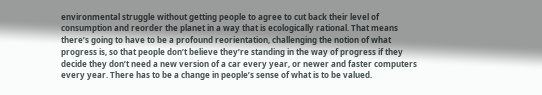environmental struggle without getting people to agree to cut back their level of consumption and reorder the planet in a way that is ecologically rational. That means there’s going to have to be a profound reorientation, challenging the notion of what progress is, so that people don’t believe they’re standing in the way of progress if they decide they don’t need a new version of a car every year, or newer and faster computers every year. There has to be a change in people’s sense of what is to be valued.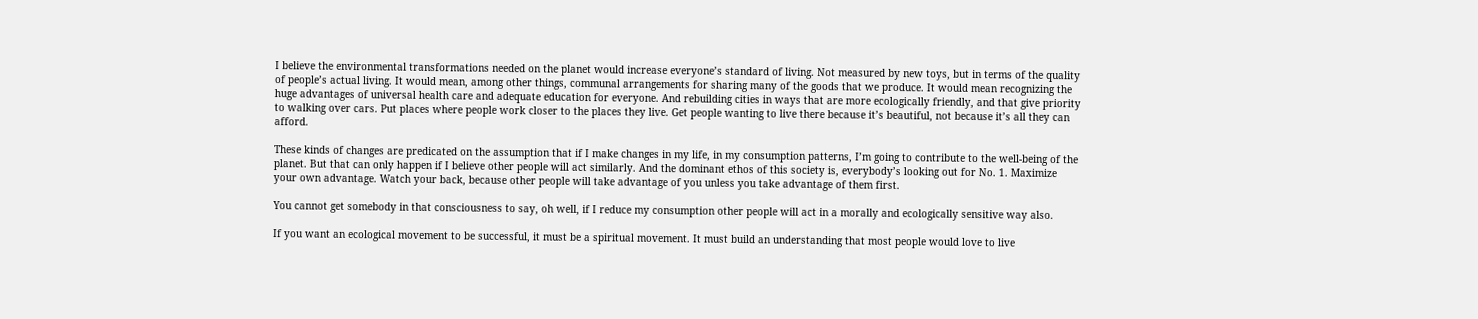I believe the environmental transformations needed on the planet would increase everyone’s standard of living. Not measured by new toys, but in terms of the quality of people’s actual living. It would mean, among other things, communal arrangements for sharing many of the goods that we produce. It would mean recognizing the huge advantages of universal health care and adequate education for everyone. And rebuilding cities in ways that are more ecologically friendly, and that give priority to walking over cars. Put places where people work closer to the places they live. Get people wanting to live there because it’s beautiful, not because it’s all they can afford.

These kinds of changes are predicated on the assumption that if I make changes in my life, in my consumption patterns, I’m going to contribute to the well-being of the planet. But that can only happen if I believe other people will act similarly. And the dominant ethos of this society is, everybody’s looking out for No. 1. Maximize your own advantage. Watch your back, because other people will take advantage of you unless you take advantage of them first.

You cannot get somebody in that consciousness to say, oh well, if I reduce my consumption other people will act in a morally and ecologically sensitive way also.

If you want an ecological movement to be successful, it must be a spiritual movement. It must build an understanding that most people would love to live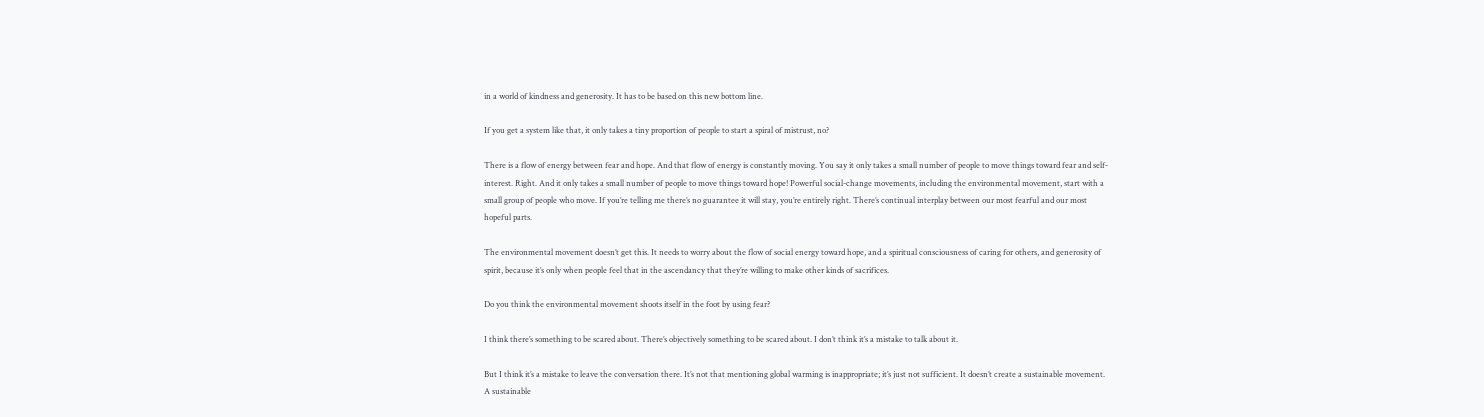in a world of kindness and generosity. It has to be based on this new bottom line.

If you get a system like that, it only takes a tiny proportion of people to start a spiral of mistrust, no?

There is a flow of energy between fear and hope. And that flow of energy is constantly moving. You say it only takes a small number of people to move things toward fear and self-interest. Right. And it only takes a small number of people to move things toward hope! Powerful social-change movements, including the environmental movement, start with a small group of people who move. If you’re telling me there’s no guarantee it will stay, you’re entirely right. There’s continual interplay between our most fearful and our most hopeful parts.

The environmental movement doesn’t get this. It needs to worry about the flow of social energy toward hope, and a spiritual consciousness of caring for others, and generosity of spirit, because it’s only when people feel that in the ascendancy that they’re willing to make other kinds of sacrifices.

Do you think the environmental movement shoots itself in the foot by using fear?

I think there’s something to be scared about. There’s objectively something to be scared about. I don’t think it’s a mistake to talk about it.

But I think it’s a mistake to leave the conversation there. It’s not that mentioning global warming is inappropriate; it’s just not sufficient. It doesn’t create a sustainable movement. A sustainable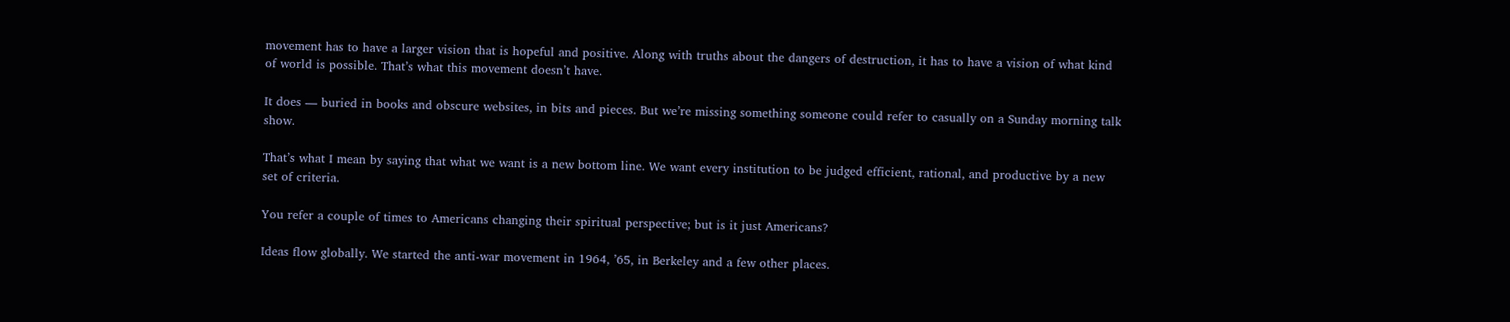movement has to have a larger vision that is hopeful and positive. Along with truths about the dangers of destruction, it has to have a vision of what kind of world is possible. That’s what this movement doesn’t have.

It does — buried in books and obscure websites, in bits and pieces. But we’re missing something someone could refer to casually on a Sunday morning talk show.

That’s what I mean by saying that what we want is a new bottom line. We want every institution to be judged efficient, rational, and productive by a new set of criteria.

You refer a couple of times to Americans changing their spiritual perspective; but is it just Americans?

Ideas flow globally. We started the anti-war movement in 1964, ’65, in Berkeley and a few other places.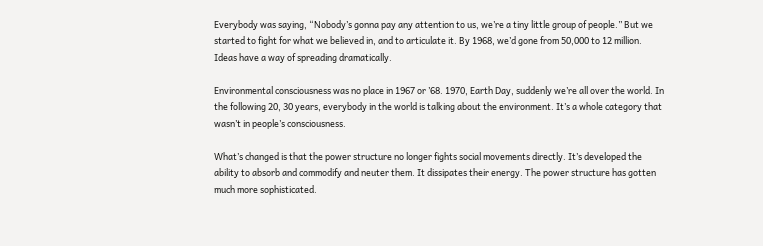Everybody was saying, “Nobody’s gonna pay any attention to us, we’re a tiny little group of people.” But we started to fight for what we believed in, and to articulate it. By 1968, we’d gone from 50,000 to 12 million. Ideas have a way of spreading dramatically.

Environmental consciousness was no place in 1967 or ’68. 1970, Earth Day, suddenly we’re all over the world. In the following 20, 30 years, everybody in the world is talking about the environment. It’s a whole category that wasn’t in people’s consciousness.

What’s changed is that the power structure no longer fights social movements directly. It’s developed the ability to absorb and commodify and neuter them. It dissipates their energy. The power structure has gotten much more sophisticated.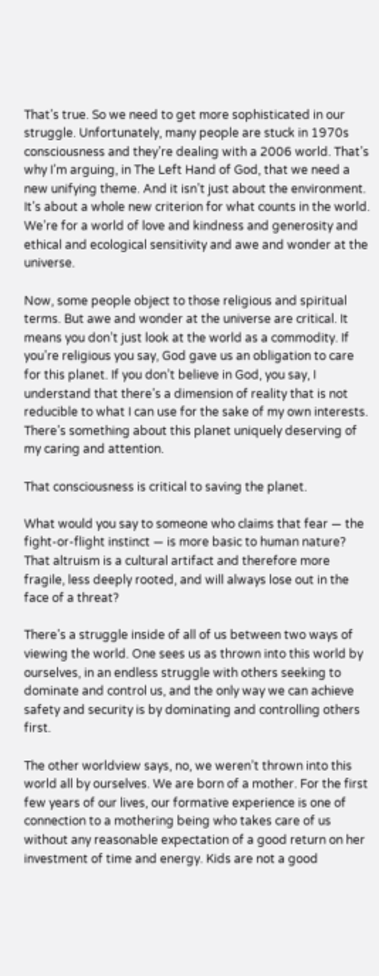That’s true. So we need to get more sophisticated in our struggle. Unfortunately, many people are stuck in 1970s consciousness and they’re dealing with a 2006 world. That’s why I’m arguing, in The Left Hand of God, that we need a new unifying theme. And it isn’t just about the environment. It’s about a whole new criterion for what counts in the world. We’re for a world of love and kindness and generosity and ethical and ecological sensitivity and awe and wonder at the universe.

Now, some people object to those religious and spiritual terms. But awe and wonder at the universe are critical. It means you don’t just look at the world as a commodity. If you’re religious you say, God gave us an obligation to care for this planet. If you don’t believe in God, you say, I understand that there’s a dimension of reality that is not reducible to what I can use for the sake of my own interests. There’s something about this planet uniquely deserving of my caring and attention.

That consciousness is critical to saving the planet.

What would you say to someone who claims that fear — the fight-or-flight instinct — is more basic to human nature? That altruism is a cultural artifact and therefore more fragile, less deeply rooted, and will always lose out in the face of a threat?

There’s a struggle inside of all of us between two ways of viewing the world. One sees us as thrown into this world by ourselves, in an endless struggle with others seeking to dominate and control us, and the only way we can achieve safety and security is by dominating and controlling others first.

The other worldview says, no, we weren’t thrown into this world all by ourselves. We are born of a mother. For the first few years of our lives, our formative experience is one of connection to a mothering being who takes care of us without any reasonable expectation of a good return on her investment of time and energy. Kids are not a good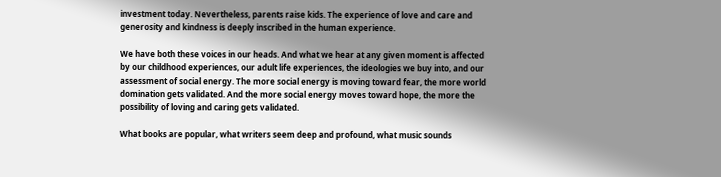investment today. Nevertheless, parents raise kids. The experience of love and care and generosity and kindness is deeply inscribed in the human experience.

We have both these voices in our heads. And what we hear at any given moment is affected by our childhood experiences, our adult life experiences, the ideologies we buy into, and our assessment of social energy. The more social energy is moving toward fear, the more world domination gets validated. And the more social energy moves toward hope, the more the possibility of loving and caring gets validated.

What books are popular, what writers seem deep and profound, what music sounds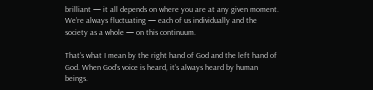brilliant — it all depends on where you are at any given moment. We’re always fluctuating — each of us individually and the society as a whole — on this continuum.

That’s what I mean by the right hand of God and the left hand of God. When God’s voice is heard, it’s always heard by human beings.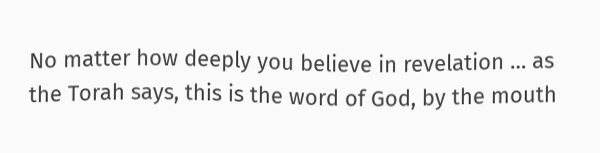No matter how deeply you believe in revelation … as the Torah says, this is the word of God, by the mouth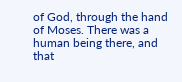of God, through the hand of Moses. There was a human being there, and that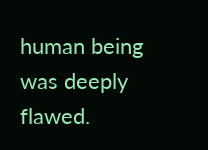human being was deeply flawed.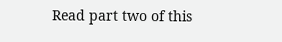Read part two of this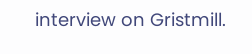interview on Gristmill.